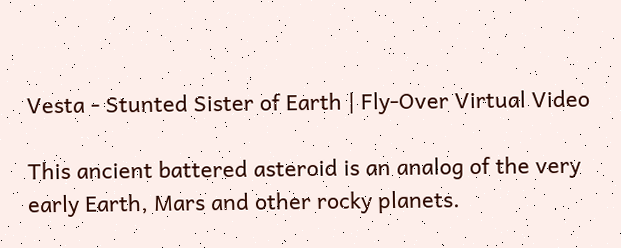Vesta - Stunted Sister of Earth | Fly-Over Virtual Video

This ancient battered asteroid is an analog of the very early Earth, Mars and other rocky planets.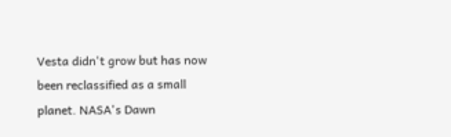Vesta didn't grow but has now been reclassified as a small planet. NASA's Dawn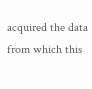acquired the data from which this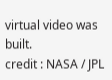virtual video was built.
credit : NASA / JPL